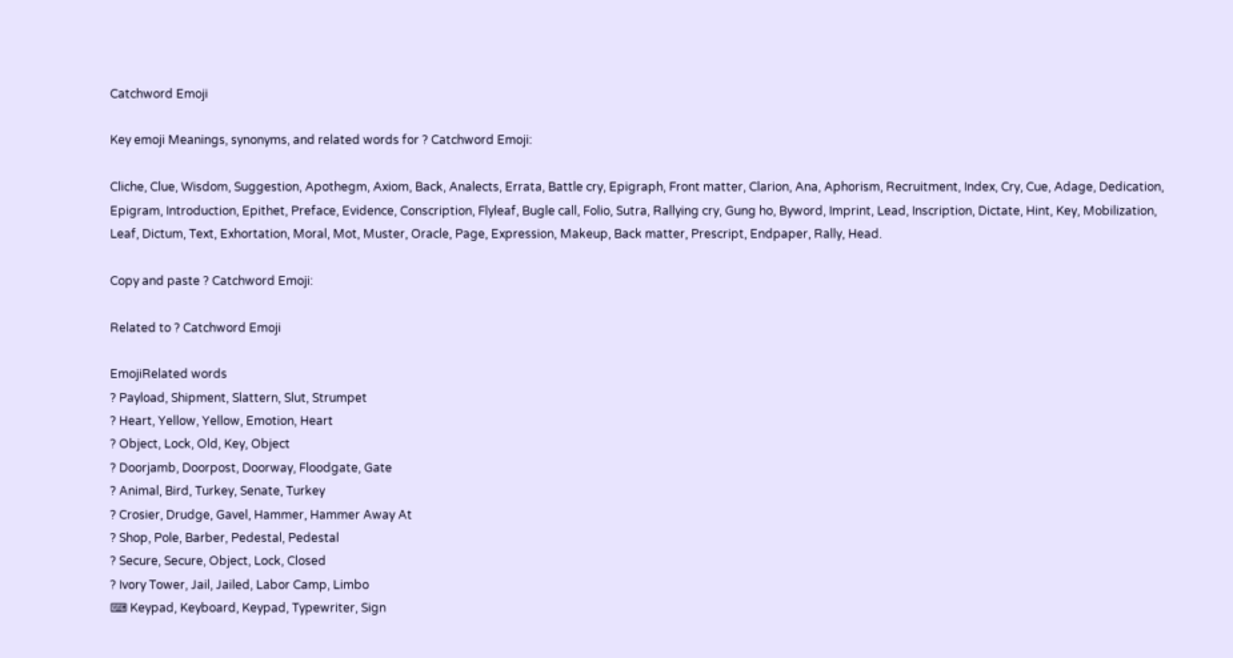Catchword Emoji

Key emoji Meanings, synonyms, and related words for ? Catchword Emoji:

Cliche, Clue, Wisdom, Suggestion, Apothegm, Axiom, Back, Analects, Errata, Battle cry, Epigraph, Front matter, Clarion, Ana, Aphorism, Recruitment, Index, Cry, Cue, Adage, Dedication, Epigram, Introduction, Epithet, Preface, Evidence, Conscription, Flyleaf, Bugle call, Folio, Sutra, Rallying cry, Gung ho, Byword, Imprint, Lead, Inscription, Dictate, Hint, Key, Mobilization, Leaf, Dictum, Text, Exhortation, Moral, Mot, Muster, Oracle, Page, Expression, Makeup, Back matter, Prescript, Endpaper, Rally, Head.

Copy and paste ? Catchword Emoji:

Related to ? Catchword Emoji

EmojiRelated words
? Payload, Shipment, Slattern, Slut, Strumpet
? Heart, Yellow, Yellow, Emotion, Heart
? Object, Lock, Old, Key, Object
? Doorjamb, Doorpost, Doorway, Floodgate, Gate
? Animal, Bird, Turkey, Senate, Turkey
? Crosier, Drudge, Gavel, Hammer, Hammer Away At
? Shop, Pole, Barber, Pedestal, Pedestal
? Secure, Secure, Object, Lock, Closed
? Ivory Tower, Jail, Jailed, Labor Camp, Limbo
⌨ Keypad, Keyboard, Keypad, Typewriter, Sign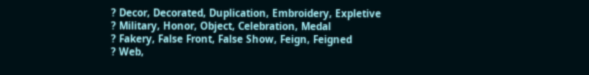? Decor, Decorated, Duplication, Embroidery, Expletive
? Military, Honor, Object, Celebration, Medal
? Fakery, False Front, False Show, Feign, Feigned
? Web,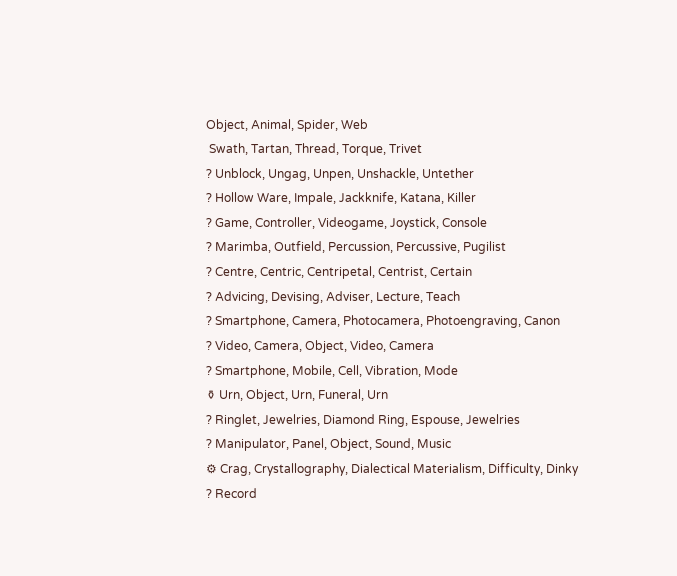Object, Animal, Spider, Web
 Swath, Tartan, Thread, Torque, Trivet
? Unblock, Ungag, Unpen, Unshackle, Untether
? Hollow Ware, Impale, Jackknife, Katana, Killer
? Game, Controller, Videogame, Joystick, Console
? Marimba, Outfield, Percussion, Percussive, Pugilist
? Centre, Centric, Centripetal, Centrist, Certain
? Advicing, Devising, Adviser, Lecture, Teach
? Smartphone, Camera, Photocamera, Photoengraving, Canon
? Video, Camera, Object, Video, Camera
? Smartphone, Mobile, Cell, Vibration, Mode
⚱ Urn, Object, Urn, Funeral, Urn
? Ringlet, Jewelries, Diamond Ring, Espouse, Jewelries
? Manipulator, Panel, Object, Sound, Music
⚙ Crag, Crystallography, Dialectical Materialism, Difficulty, Dinky
? Record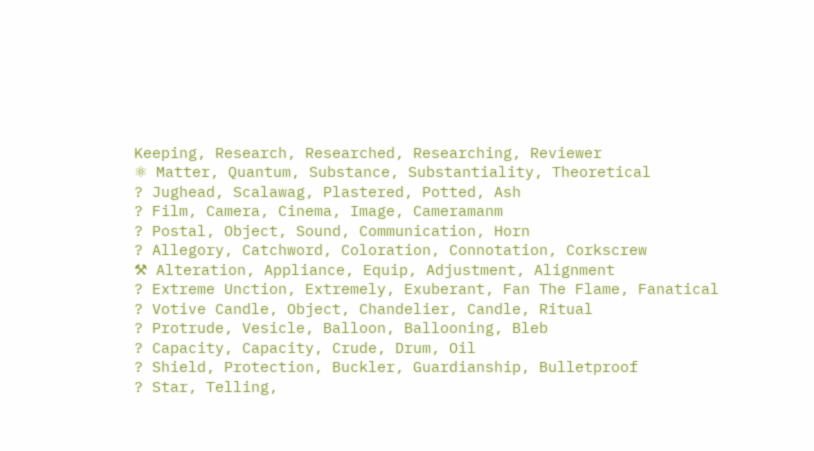Keeping, Research, Researched, Researching, Reviewer
⚛ Matter, Quantum, Substance, Substantiality, Theoretical
? Jughead, Scalawag, Plastered, Potted, Ash
? Film, Camera, Cinema, Image, Cameramanm
? Postal, Object, Sound, Communication, Horn
? Allegory, Catchword, Coloration, Connotation, Corkscrew
⚒ Alteration, Appliance, Equip, Adjustment, Alignment
? Extreme Unction, Extremely, Exuberant, Fan The Flame, Fanatical
? Votive Candle, Object, Chandelier, Candle, Ritual
? Protrude, Vesicle, Balloon, Ballooning, Bleb
? Capacity, Capacity, Crude, Drum, Oil
? Shield, Protection, Buckler, Guardianship, Bulletproof
? Star, Telling,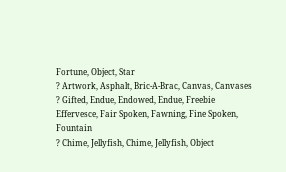Fortune, Object, Star
? Artwork, Asphalt, Bric-A-Brac, Canvas, Canvases
? Gifted, Endue, Endowed, Endue, Freebie
Effervesce, Fair Spoken, Fawning, Fine Spoken, Fountain
? Chime, Jellyfish, Chime, Jellyfish, Object